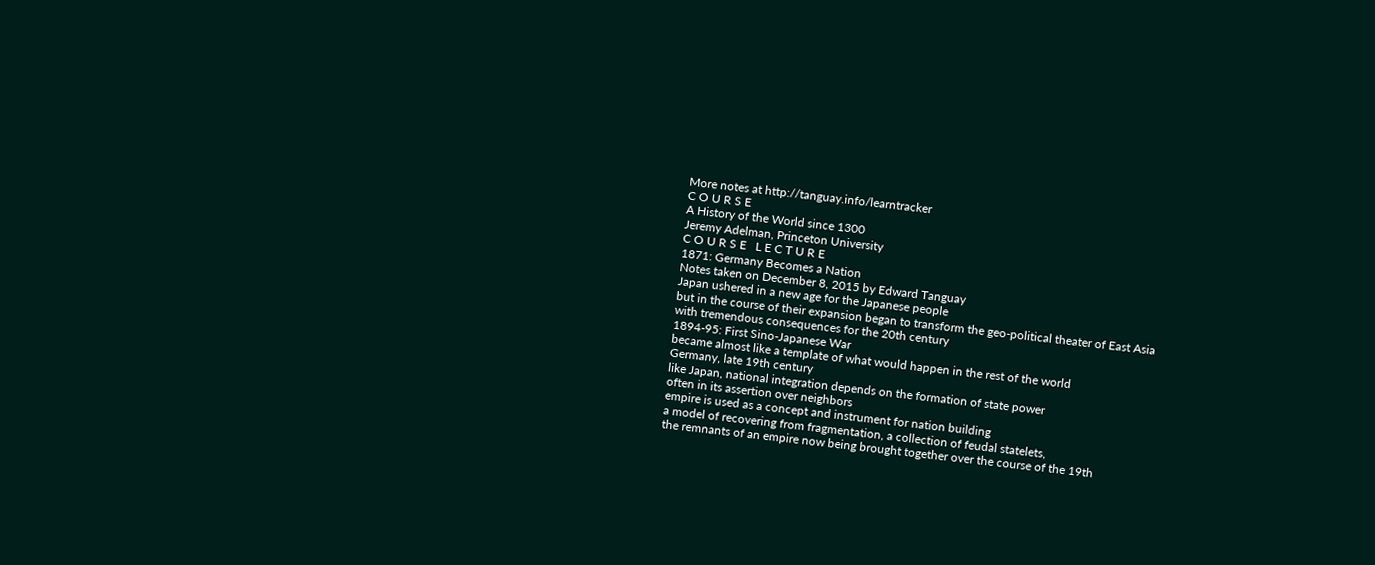More notes at http://tanguay.info/learntracker
C O U R S E
A History of the World since 1300
Jeremy Adelman, Princeton University
C O U R S E   L E C T U R E
1871: Germany Becomes a Nation
Notes taken on December 8, 2015 by Edward Tanguay
Japan ushered in a new age for the Japanese people
but in the course of their expansion began to transform the geo-political theater of East Asia
with tremendous consequences for the 20th century
1894-95: First Sino-Japanese War
became almost like a template of what would happen in the rest of the world
Germany, late 19th century
like Japan, national integration depends on the formation of state power
often in its assertion over neighbors
empire is used as a concept and instrument for nation building
a model of recovering from fragmentation, a collection of feudal statelets,
the remnants of an empire now being brought together over the course of the 19th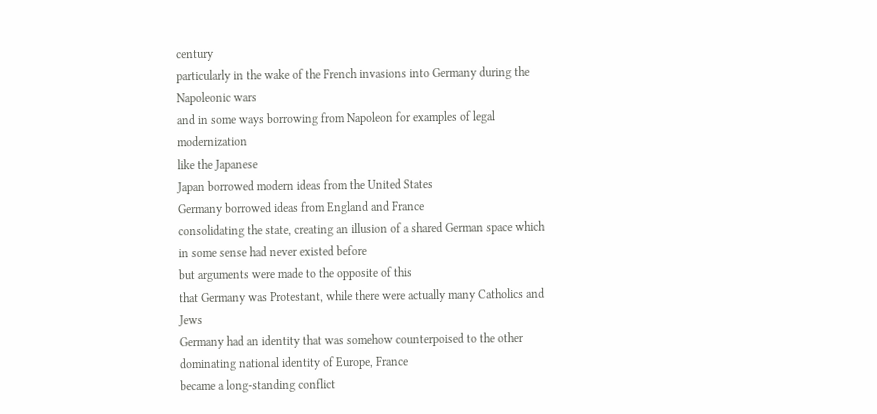century
particularly in the wake of the French invasions into Germany during the Napoleonic wars
and in some ways borrowing from Napoleon for examples of legal modernization
like the Japanese
Japan borrowed modern ideas from the United States
Germany borrowed ideas from England and France
consolidating the state, creating an illusion of a shared German space which in some sense had never existed before
but arguments were made to the opposite of this
that Germany was Protestant, while there were actually many Catholics and Jews
Germany had an identity that was somehow counterpoised to the other dominating national identity of Europe, France
became a long-standing conflict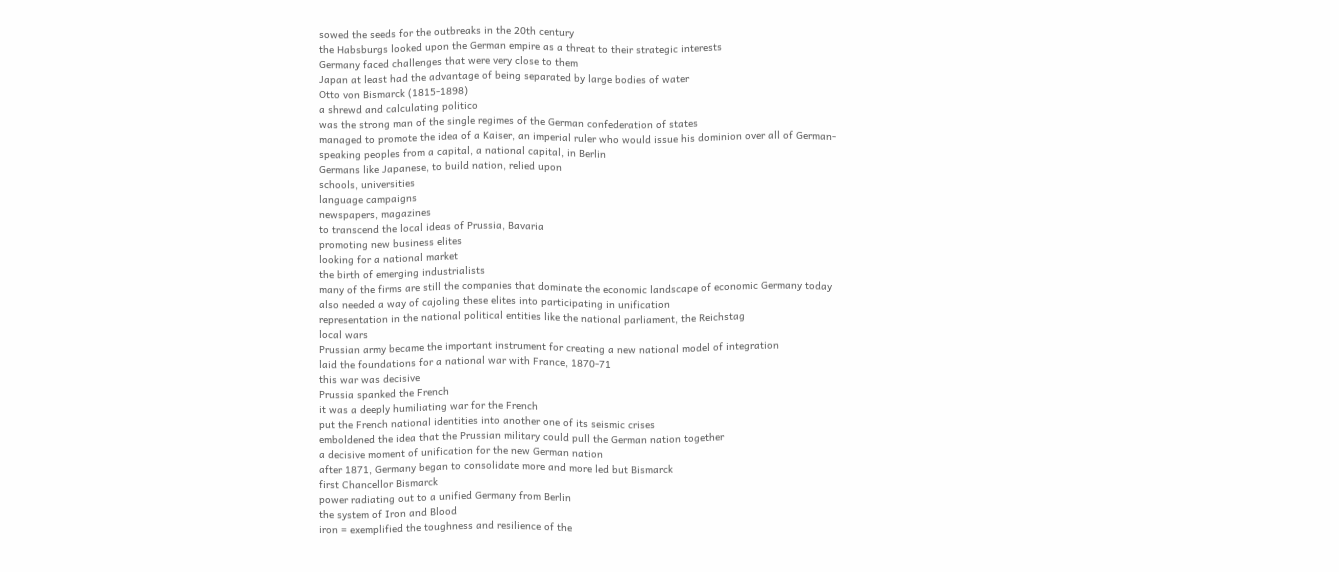sowed the seeds for the outbreaks in the 20th century
the Habsburgs looked upon the German empire as a threat to their strategic interests
Germany faced challenges that were very close to them
Japan at least had the advantage of being separated by large bodies of water
Otto von Bismarck (1815-1898)
a shrewd and calculating politico
was the strong man of the single regimes of the German confederation of states
managed to promote the idea of a Kaiser, an imperial ruler who would issue his dominion over all of German-speaking peoples from a capital, a national capital, in Berlin
Germans like Japanese, to build nation, relied upon
schools, universities
language campaigns
newspapers, magazines
to transcend the local ideas of Prussia, Bavaria
promoting new business elites
looking for a national market
the birth of emerging industrialists
many of the firms are still the companies that dominate the economic landscape of economic Germany today
also needed a way of cajoling these elites into participating in unification
representation in the national political entities like the national parliament, the Reichstag
local wars
Prussian army became the important instrument for creating a new national model of integration
laid the foundations for a national war with France, 1870-71
this war was decisive
Prussia spanked the French
it was a deeply humiliating war for the French
put the French national identities into another one of its seismic crises
emboldened the idea that the Prussian military could pull the German nation together
a decisive moment of unification for the new German nation
after 1871, Germany began to consolidate more and more led but Bismarck
first Chancellor Bismarck
power radiating out to a unified Germany from Berlin
the system of Iron and Blood
iron = exemplified the toughness and resilience of the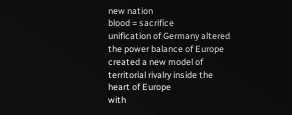new nation
blood = sacrifice
unification of Germany altered the power balance of Europe
created a new model of territorial rivalry inside the heart of Europe
with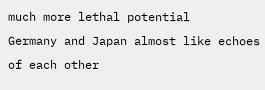much more lethal potential
Germany and Japan almost like echoes of each other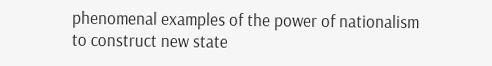phenomenal examples of the power of nationalism to construct new state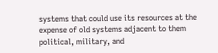systems that could use its resources at the expense of old systems adjacent to them
political, military, and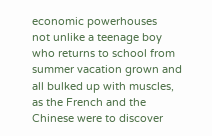economic powerhouses
not unlike a teenage boy who returns to school from summer vacation grown and all bulked up with muscles, as the French and the Chinese were to discover